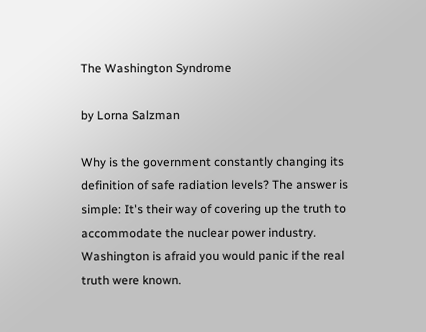The Washington Syndrome

by Lorna Salzman

Why is the government constantly changing its definition of safe radiation levels? The answer is simple: It's their way of covering up the truth to accommodate the nuclear power industry. Washington is afraid you would panic if the real truth were known.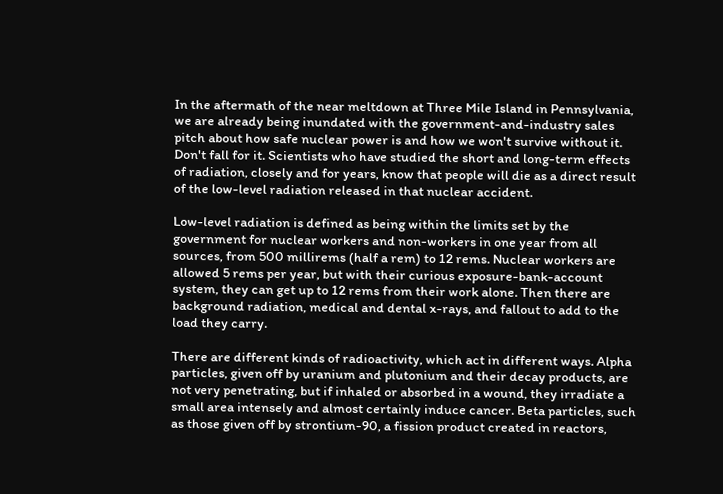In the aftermath of the near meltdown at Three Mile Island in Pennsylvania, we are already being inundated with the government-and-industry sales pitch about how safe nuclear power is and how we won't survive without it. Don't fall for it. Scientists who have studied the short and long-term effects of radiation, closely and for years, know that people will die as a direct result of the low-level radiation released in that nuclear accident.

Low-level radiation is defined as being within the limits set by the government for nuclear workers and non-workers in one year from all sources, from 500 millirems (half a rem) to 12 rems. Nuclear workers are allowed 5 rems per year, but with their curious exposure-bank-account system, they can get up to 12 rems from their work alone. Then there are background radiation, medical and dental x-rays, and fallout to add to the load they carry.

There are different kinds of radioactivity, which act in different ways. Alpha particles, given off by uranium and plutonium and their decay products, are not very penetrating, but if inhaled or absorbed in a wound, they irradiate a small area intensely and almost certainly induce cancer. Beta particles, such as those given off by strontium-90, a fission product created in reactors,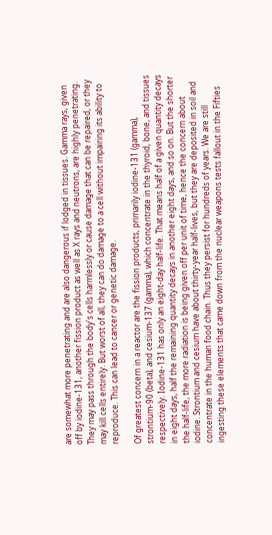are somewhat more penetrating and are also dangerous if lodged in tissues. Gamma rays, given off by iodine-131, another fission product as well as X rays and neutrons, are highly penetrating. They may pass through the body's cells harmlessly or cause damage that can be repaired, or they may kill cells entirely. But worst of all, they can do damage to a cell without impairing its ability to reproduce. This can lead to cancer or genetic damage.

Of greatest concern in a reactor are the fission products, primarily iodine-131 (gamma), strontium-90 (beta), and cesium-137 (gamma), which concentrate in the thyroid, bone, and tissues respectively. Iodine-131 has only an eight-day half-life. That means half of a given quantity decays in eight days, half the remaining quantity decays in another eight days, and so on. But the shorter the half-life, the more radiation is being given off per unit of time, hence the concern about iodine. Strontium and cesium have about thirty-year half-lives, but they are deposited in soil and concentrate in the human food chain. Thus they persist for hundreds of years. We are still ingesting these elements that came down from the nuclear weapons tests fallout in the Fifties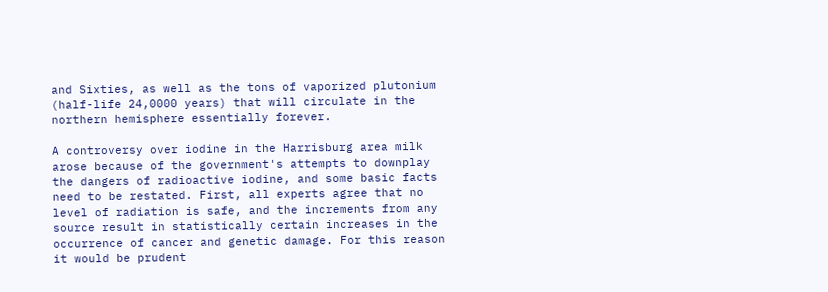and Sixties, as well as the tons of vaporized plutonium (half-life 24,0000 years) that will circulate in the northern hemisphere essentially forever.

A controversy over iodine in the Harrisburg area milk arose because of the government's attempts to downplay the dangers of radioactive iodine, and some basic facts need to be restated. First, all experts agree that no level of radiation is safe, and the increments from any source result in statistically certain increases in the occurrence of cancer and genetic damage. For this reason it would be prudent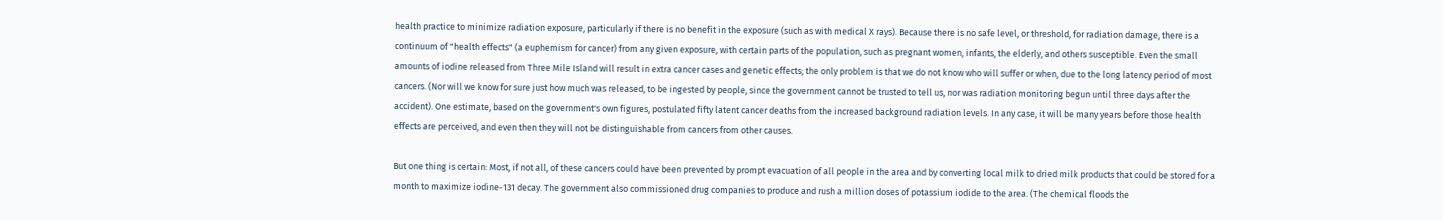health practice to minimize radiation exposure, particularly if there is no benefit in the exposure (such as with medical X rays). Because there is no safe level, or threshold, for radiation damage, there is a continuum of "health effects" (a euphemism for cancer) from any given exposure, with certain parts of the population, such as pregnant women, infants, the elderly, and others susceptible. Even the small amounts of iodine released from Three Mile Island will result in extra cancer cases and genetic effects; the only problem is that we do not know who will suffer or when, due to the long latency period of most cancers. (Nor will we know for sure just how much was released, to be ingested by people, since the government cannot be trusted to tell us, nor was radiation monitoring begun until three days after the accident). One estimate, based on the government's own figures, postulated fifty latent cancer deaths from the increased background radiation levels. In any case, it will be many years before those health effects are perceived, and even then they will not be distinguishable from cancers from other causes.

But one thing is certain: Most, if not all, of these cancers could have been prevented by prompt evacuation of all people in the area and by converting local milk to dried milk products that could be stored for a month to maximize iodine-131 decay. The government also commissioned drug companies to produce and rush a million doses of potassium iodide to the area. (The chemical floods the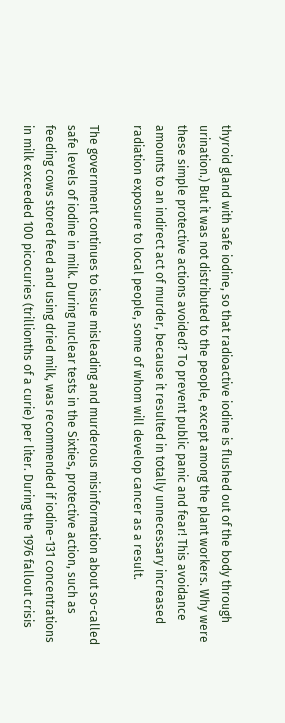thyroid gland with safe iodine, so that radioactive iodine is flushed out of the body through urination.) But it was not distributed to the people, except among the plant workers. Why were these simple protective actions avoided? To prevent public panic and fear! This avoidance amounts to an indirect act of murder, because it resulted in totally unnecessary increased radiation exposure to local people, some of whom will develop cancer as a result.

The government continues to issue misleading and murderous misinformation about so-called safe levels of iodine in milk. During nuclear tests in the Sixties, protective action, such as feeding cows stored feed and using dried milk, was recommended if iodine-131 concentrations in milk exceeded 100 picocuries (trillionths of a curie) per liter. During the 1976 fallout crisis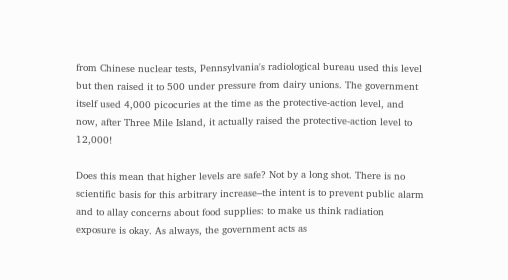from Chinese nuclear tests, Pennsylvania's radiological bureau used this level but then raised it to 500 under pressure from dairy unions. The government itself used 4,000 picocuries at the time as the protective-action level, and now, after Three Mile Island, it actually raised the protective-action level to 12,000!

Does this mean that higher levels are safe? Not by a long shot. There is no scientific basis for this arbitrary increase–the intent is to prevent public alarm and to allay concerns about food supplies: to make us think radiation exposure is okay. As always, the government acts as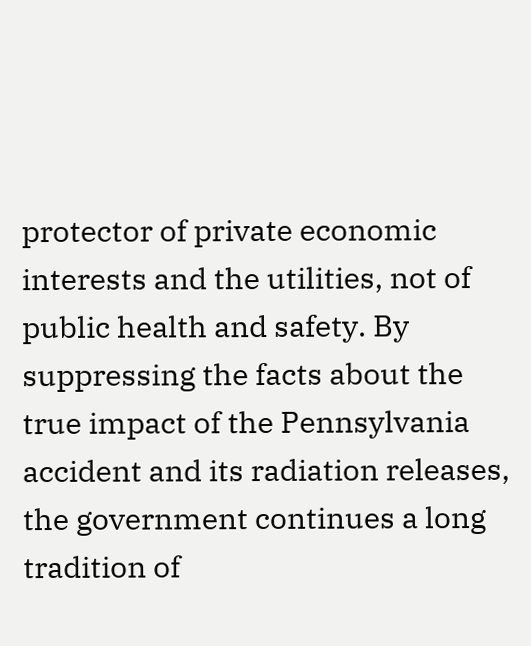protector of private economic interests and the utilities, not of public health and safety. By suppressing the facts about the true impact of the Pennsylvania accident and its radiation releases, the government continues a long tradition of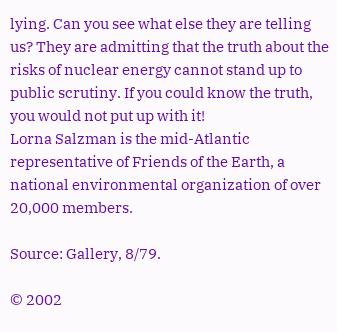lying. Can you see what else they are telling us? They are admitting that the truth about the risks of nuclear energy cannot stand up to public scrutiny. If you could know the truth, you would not put up with it!
Lorna Salzman is the mid-Atlantic representative of Friends of the Earth, a national environmental organization of over 20,000 members.

Source: Gallery, 8/79.

© 2002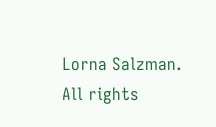Lorna Salzman. All rights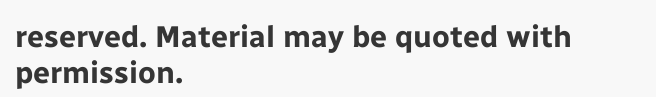reserved. Material may be quoted with permission.